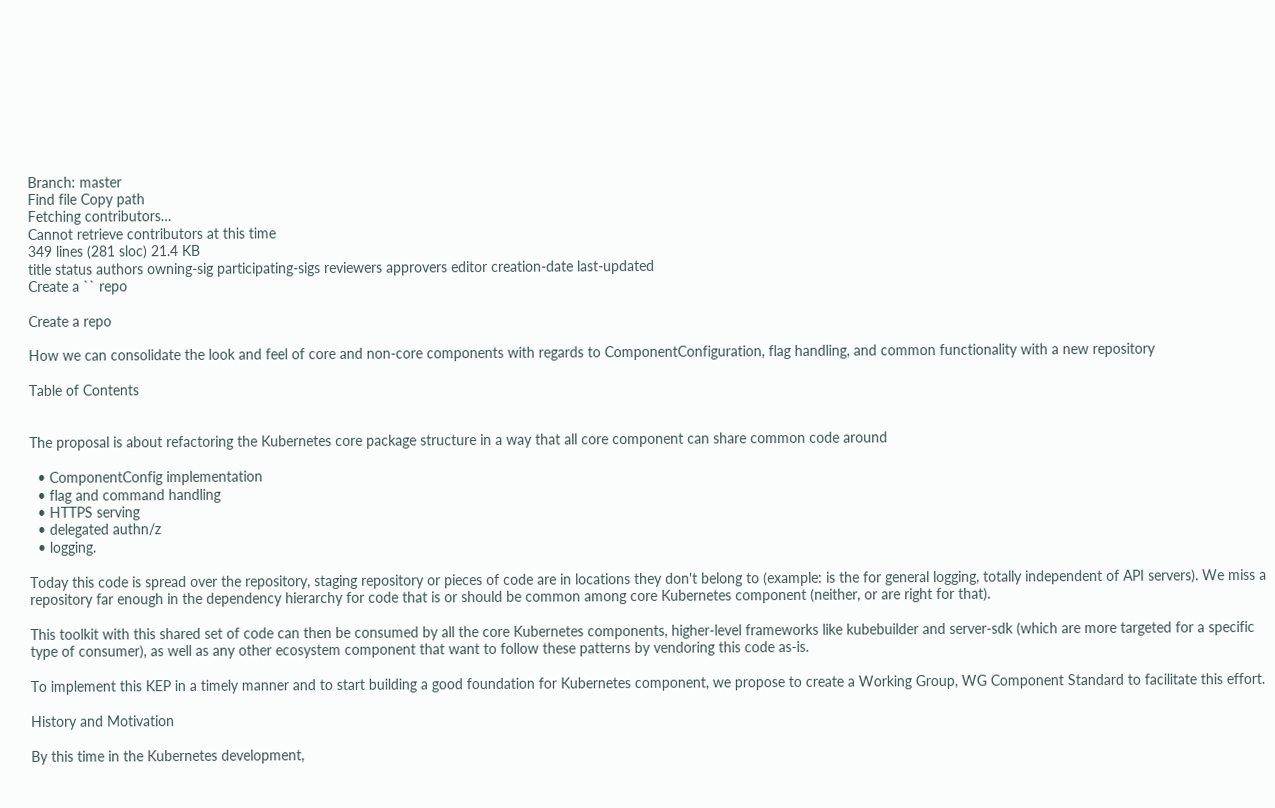Branch: master
Find file Copy path
Fetching contributors…
Cannot retrieve contributors at this time
349 lines (281 sloc) 21.4 KB
title status authors owning-sig participating-sigs reviewers approvers editor creation-date last-updated
Create a `` repo

Create a repo

How we can consolidate the look and feel of core and non-core components with regards to ComponentConfiguration, flag handling, and common functionality with a new repository

Table of Contents


The proposal is about refactoring the Kubernetes core package structure in a way that all core component can share common code around

  • ComponentConfig implementation
  • flag and command handling
  • HTTPS serving
  • delegated authn/z
  • logging.

Today this code is spread over the repository, staging repository or pieces of code are in locations they don't belong to (example: is the for general logging, totally independent of API servers). We miss a repository far enough in the dependency hierarchy for code that is or should be common among core Kubernetes component (neither, or are right for that).

This toolkit with this shared set of code can then be consumed by all the core Kubernetes components, higher-level frameworks like kubebuilder and server-sdk (which are more targeted for a specific type of consumer), as well as any other ecosystem component that want to follow these patterns by vendoring this code as-is.

To implement this KEP in a timely manner and to start building a good foundation for Kubernetes component, we propose to create a Working Group, WG Component Standard to facilitate this effort.

History and Motivation

By this time in the Kubernetes development,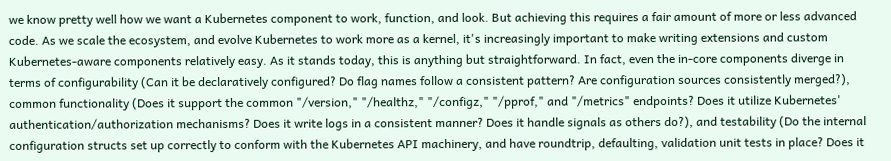we know pretty well how we want a Kubernetes component to work, function, and look. But achieving this requires a fair amount of more or less advanced code. As we scale the ecosystem, and evolve Kubernetes to work more as a kernel, it's increasingly important to make writing extensions and custom Kubernetes-aware components relatively easy. As it stands today, this is anything but straightforward. In fact, even the in-core components diverge in terms of configurability (Can it be declaratively configured? Do flag names follow a consistent pattern? Are configuration sources consistently merged?), common functionality (Does it support the common "/version," "/healthz," "/configz," "/pprof," and "/metrics" endpoints? Does it utilize Kubernetes' authentication/authorization mechanisms? Does it write logs in a consistent manner? Does it handle signals as others do?), and testability (Do the internal configuration structs set up correctly to conform with the Kubernetes API machinery, and have roundtrip, defaulting, validation unit tests in place? Does it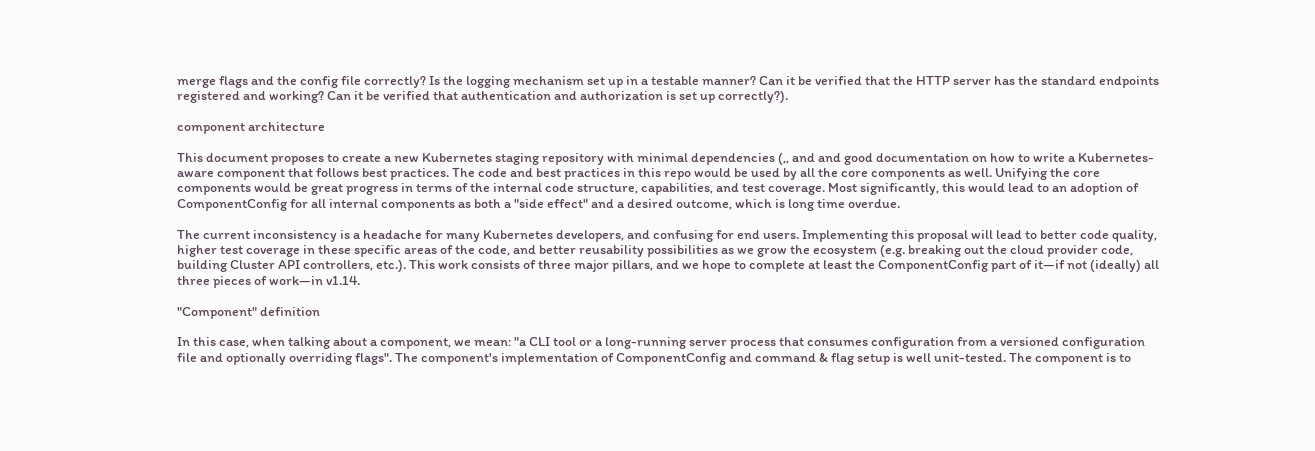merge flags and the config file correctly? Is the logging mechanism set up in a testable manner? Can it be verified that the HTTP server has the standard endpoints registered and working? Can it be verified that authentication and authorization is set up correctly?).

component architecture

This document proposes to create a new Kubernetes staging repository with minimal dependencies (,, and and good documentation on how to write a Kubernetes-aware component that follows best practices. The code and best practices in this repo would be used by all the core components as well. Unifying the core components would be great progress in terms of the internal code structure, capabilities, and test coverage. Most significantly, this would lead to an adoption of ComponentConfig for all internal components as both a "side effect" and a desired outcome, which is long time overdue.

The current inconsistency is a headache for many Kubernetes developers, and confusing for end users. Implementing this proposal will lead to better code quality, higher test coverage in these specific areas of the code, and better reusability possibilities as we grow the ecosystem (e.g. breaking out the cloud provider code, building Cluster API controllers, etc.). This work consists of three major pillars, and we hope to complete at least the ComponentConfig part of it—if not (ideally) all three pieces of work—in v1.14.

"Component" definition

In this case, when talking about a component, we mean: "a CLI tool or a long-running server process that consumes configuration from a versioned configuration file and optionally overriding flags". The component's implementation of ComponentConfig and command & flag setup is well unit-tested. The component is to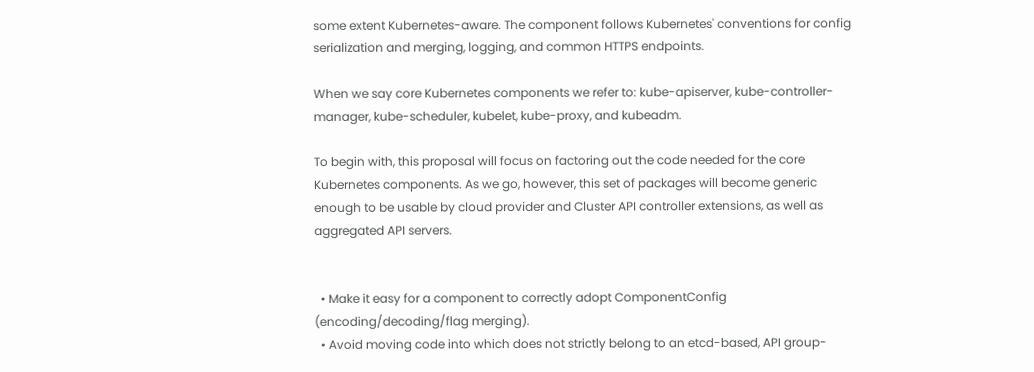some extent Kubernetes-aware. The component follows Kubernetes' conventions for config serialization and merging, logging, and common HTTPS endpoints.

When we say core Kubernetes components we refer to: kube-apiserver, kube-controller-manager, kube-scheduler, kubelet, kube-proxy, and kubeadm.

To begin with, this proposal will focus on factoring out the code needed for the core Kubernetes components. As we go, however, this set of packages will become generic enough to be usable by cloud provider and Cluster API controller extensions, as well as aggregated API servers.


  • Make it easy for a component to correctly adopt ComponentConfig (encoding/decoding/flag merging).
  • Avoid moving code into which does not strictly belong to an etcd-based, API group-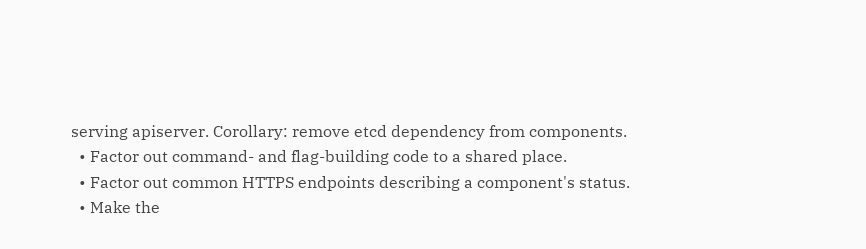serving apiserver. Corollary: remove etcd dependency from components.
  • Factor out command- and flag-building code to a shared place.
  • Factor out common HTTPS endpoints describing a component's status.
  • Make the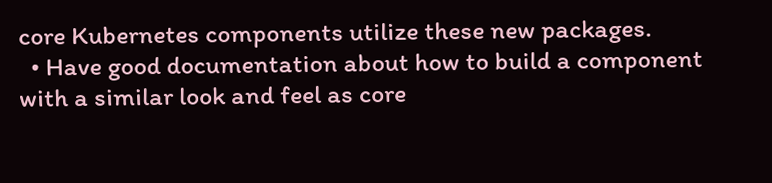core Kubernetes components utilize these new packages.
  • Have good documentation about how to build a component with a similar look and feel as core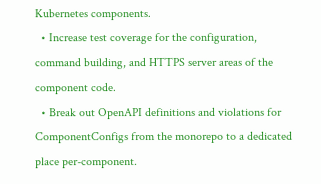Kubernetes components.
  • Increase test coverage for the configuration, command building, and HTTPS server areas of the component code.
  • Break out OpenAPI definitions and violations for ComponentConfigs from the monorepo to a dedicated place per-component.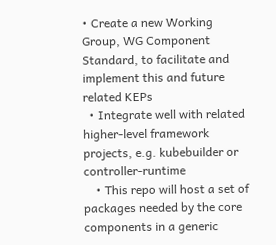• Create a new Working Group, WG Component Standard, to facilitate and implement this and future related KEPs
  • Integrate well with related higher-level framework projects, e.g. kubebuilder or controller-runtime
    • This repo will host a set of packages needed by the core components in a generic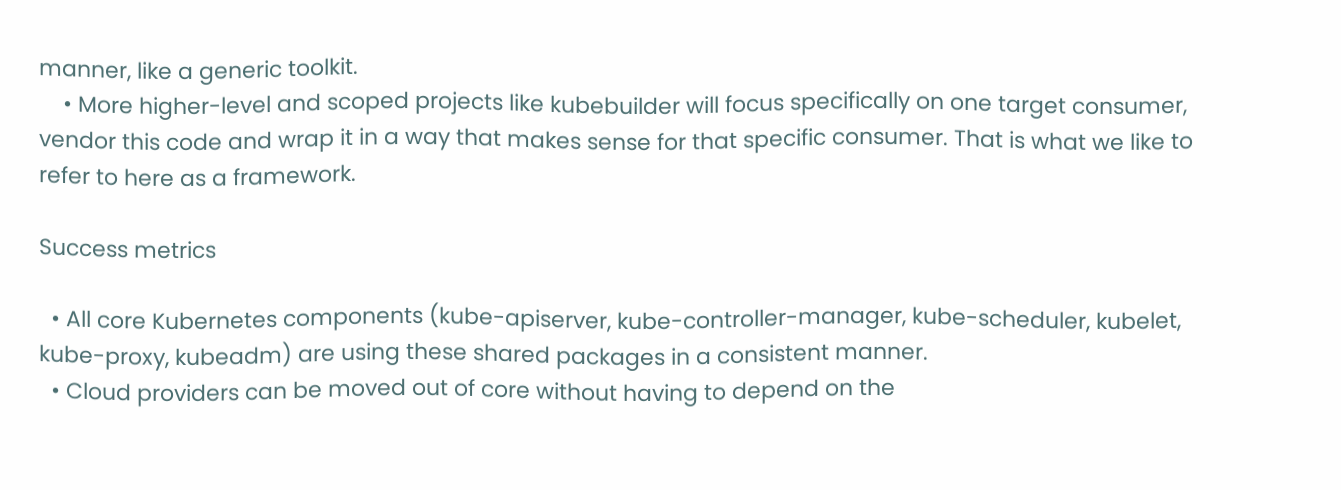manner, like a generic toolkit.
    • More higher-level and scoped projects like kubebuilder will focus specifically on one target consumer, vendor this code and wrap it in a way that makes sense for that specific consumer. That is what we like to refer to here as a framework.

Success metrics

  • All core Kubernetes components (kube-apiserver, kube-controller-manager, kube-scheduler, kubelet, kube-proxy, kubeadm) are using these shared packages in a consistent manner.
  • Cloud providers can be moved out of core without having to depend on the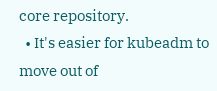core repository.
  • It's easier for kubeadm to move out of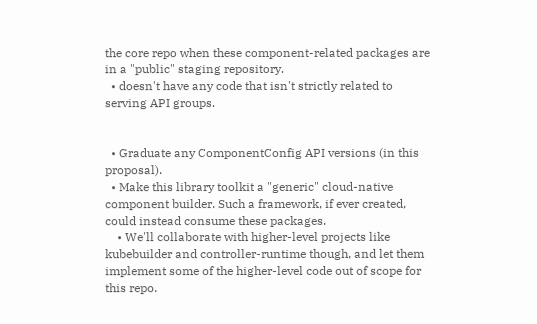the core repo when these component-related packages are in a "public" staging repository.
  • doesn't have any code that isn't strictly related to serving API groups.


  • Graduate any ComponentConfig API versions (in this proposal).
  • Make this library toolkit a "generic" cloud-native component builder. Such a framework, if ever created, could instead consume these packages.
    • We'll collaborate with higher-level projects like kubebuilder and controller-runtime though, and let them implement some of the higher-level code out of scope for this repo.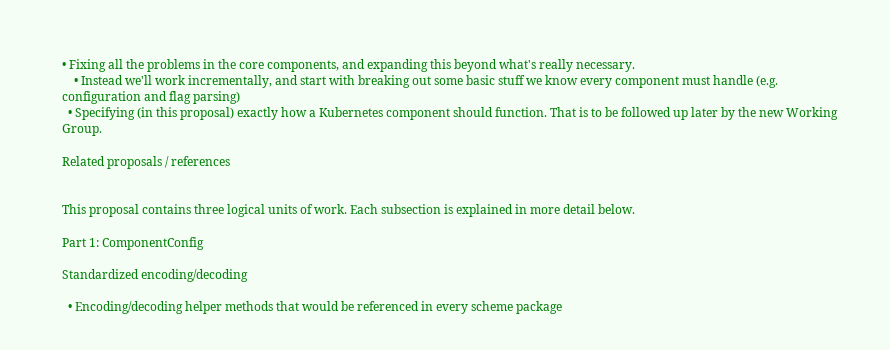• Fixing all the problems in the core components, and expanding this beyond what's really necessary.
    • Instead we'll work incrementally, and start with breaking out some basic stuff we know every component must handle (e.g. configuration and flag parsing)
  • Specifying (in this proposal) exactly how a Kubernetes component should function. That is to be followed up later by the new Working Group.

Related proposals / references


This proposal contains three logical units of work. Each subsection is explained in more detail below.

Part 1: ComponentConfig

Standardized encoding/decoding

  • Encoding/decoding helper methods that would be referenced in every scheme package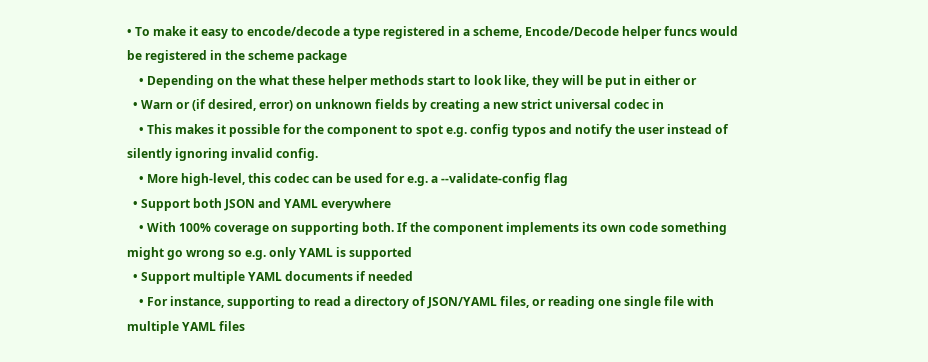• To make it easy to encode/decode a type registered in a scheme, Encode/Decode helper funcs would be registered in the scheme package
    • Depending on the what these helper methods start to look like, they will be put in either or
  • Warn or (if desired, error) on unknown fields by creating a new strict universal codec in
    • This makes it possible for the component to spot e.g. config typos and notify the user instead of silently ignoring invalid config.
    • More high-level, this codec can be used for e.g. a --validate-config flag
  • Support both JSON and YAML everywhere
    • With 100% coverage on supporting both. If the component implements its own code something might go wrong so e.g. only YAML is supported
  • Support multiple YAML documents if needed
    • For instance, supporting to read a directory of JSON/YAML files, or reading one single file with multiple YAML files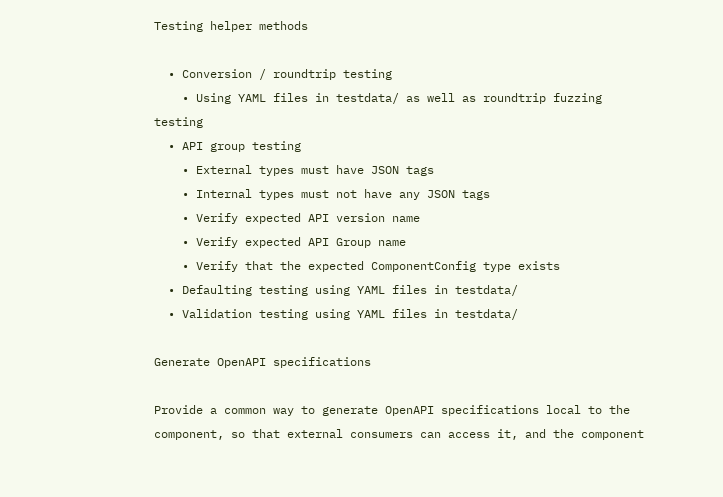Testing helper methods

  • Conversion / roundtrip testing
    • Using YAML files in testdata/ as well as roundtrip fuzzing testing
  • API group testing
    • External types must have JSON tags
    • Internal types must not have any JSON tags
    • Verify expected API version name
    • Verify expected API Group name
    • Verify that the expected ComponentConfig type exists
  • Defaulting testing using YAML files in testdata/
  • Validation testing using YAML files in testdata/

Generate OpenAPI specifications

Provide a common way to generate OpenAPI specifications local to the component, so that external consumers can access it, and the component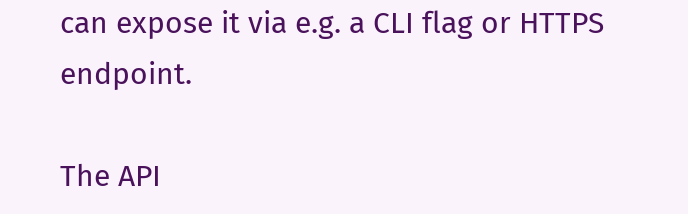can expose it via e.g. a CLI flag or HTTPS endpoint.

The API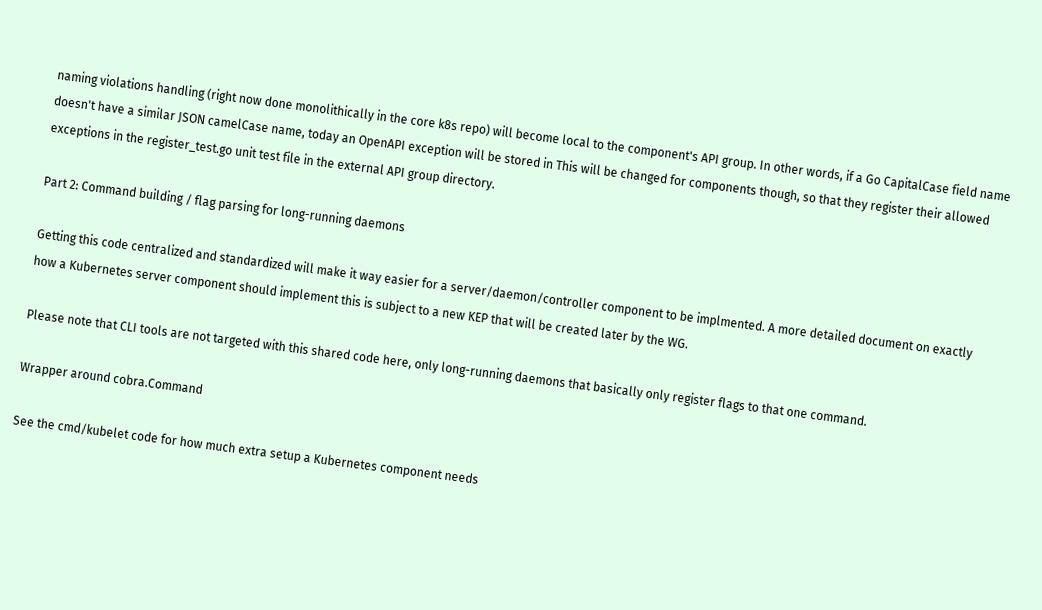naming violations handling (right now done monolithically in the core k8s repo) will become local to the component's API group. In other words, if a Go CapitalCase field name doesn't have a similar JSON camelCase name, today an OpenAPI exception will be stored in This will be changed for components though, so that they register their allowed exceptions in the register_test.go unit test file in the external API group directory.

Part 2: Command building / flag parsing for long-running daemons

Getting this code centralized and standardized will make it way easier for a server/daemon/controller component to be implmented. A more detailed document on exactly how a Kubernetes server component should implement this is subject to a new KEP that will be created later by the WG.

Please note that CLI tools are not targeted with this shared code here, only long-running daemons that basically only register flags to that one command.

Wrapper around cobra.Command

See the cmd/kubelet code for how much extra setup a Kubernetes component needs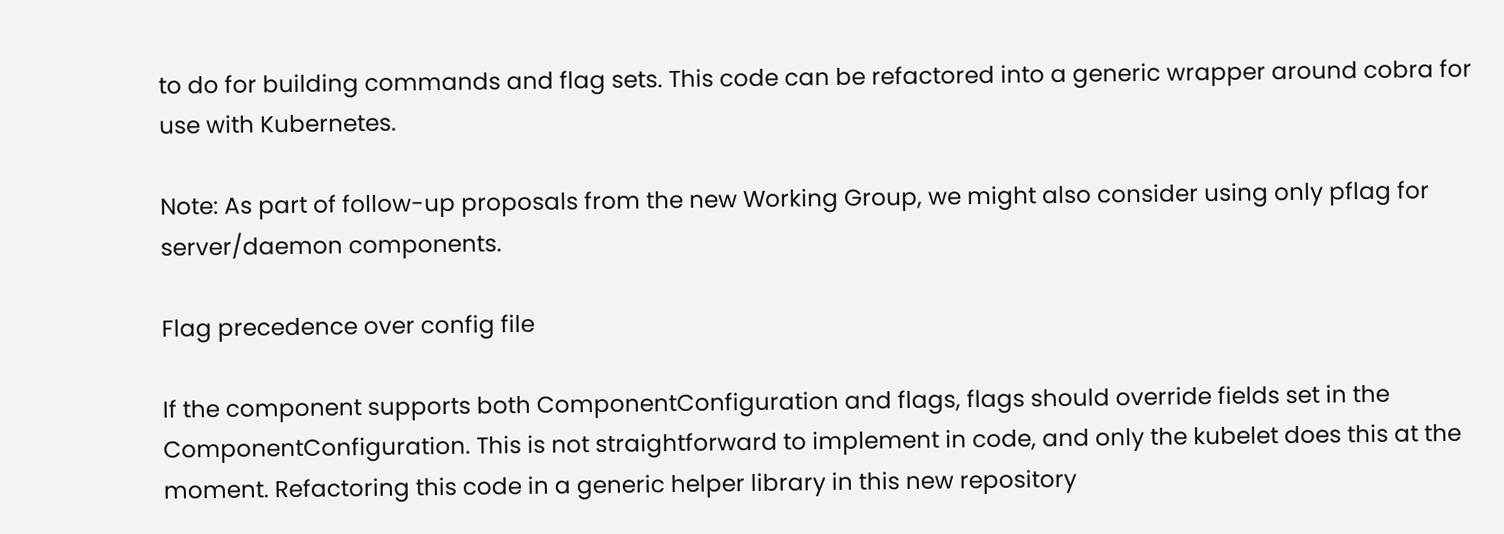to do for building commands and flag sets. This code can be refactored into a generic wrapper around cobra for use with Kubernetes.

Note: As part of follow-up proposals from the new Working Group, we might also consider using only pflag for server/daemon components.

Flag precedence over config file

If the component supports both ComponentConfiguration and flags, flags should override fields set in the ComponentConfiguration. This is not straightforward to implement in code, and only the kubelet does this at the moment. Refactoring this code in a generic helper library in this new repository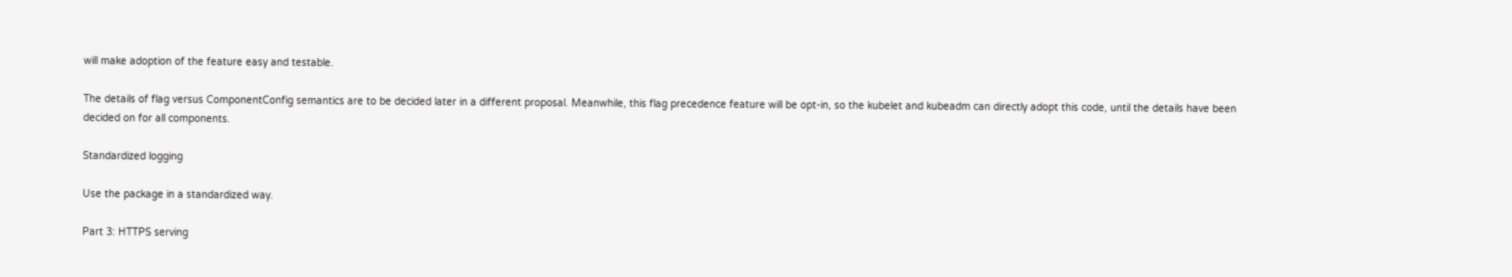will make adoption of the feature easy and testable.

The details of flag versus ComponentConfig semantics are to be decided later in a different proposal. Meanwhile, this flag precedence feature will be opt-in, so the kubelet and kubeadm can directly adopt this code, until the details have been decided on for all components.

Standardized logging

Use the package in a standardized way.

Part 3: HTTPS serving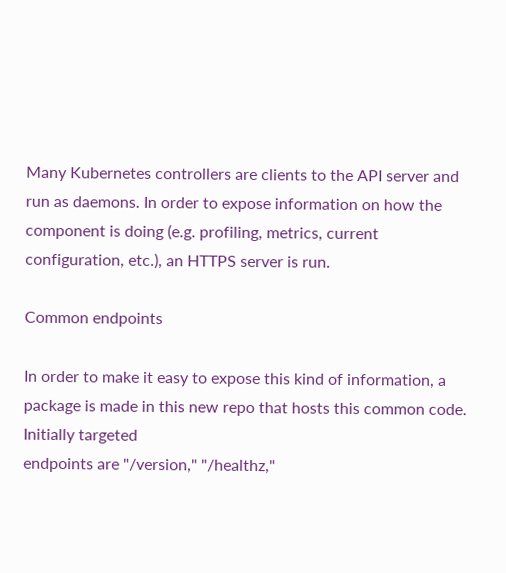Many Kubernetes controllers are clients to the API server and run as daemons. In order to expose information on how the component is doing (e.g. profiling, metrics, current configuration, etc.), an HTTPS server is run.

Common endpoints

In order to make it easy to expose this kind of information, a package is made in this new repo that hosts this common code. Initially targeted
endpoints are "/version," "/healthz,"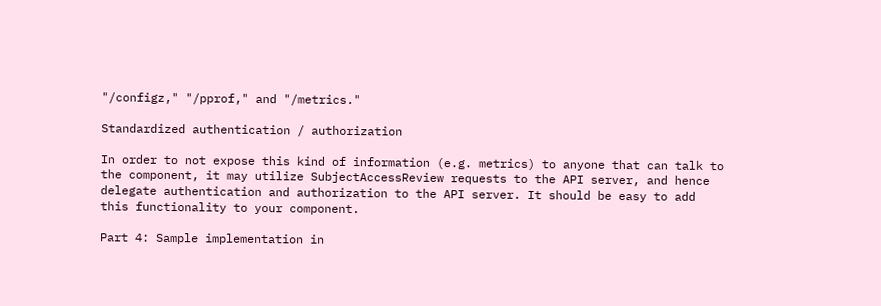"/configz," "/pprof," and "/metrics."

Standardized authentication / authorization

In order to not expose this kind of information (e.g. metrics) to anyone that can talk to the component, it may utilize SubjectAccessReview requests to the API server, and hence delegate authentication and authorization to the API server. It should be easy to add this functionality to your component.

Part 4: Sample implementation in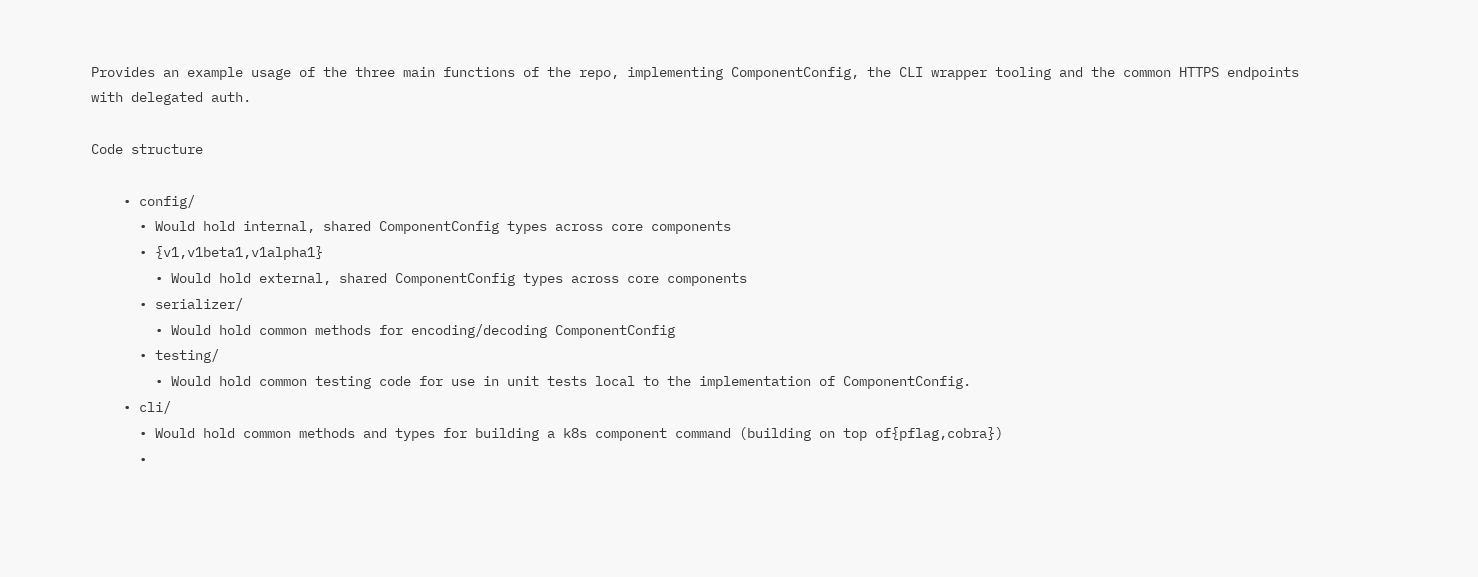Provides an example usage of the three main functions of the repo, implementing ComponentConfig, the CLI wrapper tooling and the common HTTPS endpoints with delegated auth.

Code structure

    • config/
      • Would hold internal, shared ComponentConfig types across core components
      • {v1,v1beta1,v1alpha1}
        • Would hold external, shared ComponentConfig types across core components
      • serializer/
        • Would hold common methods for encoding/decoding ComponentConfig
      • testing/
        • Would hold common testing code for use in unit tests local to the implementation of ComponentConfig.
    • cli/
      • Would hold common methods and types for building a k8s component command (building on top of{pflag,cobra})
      •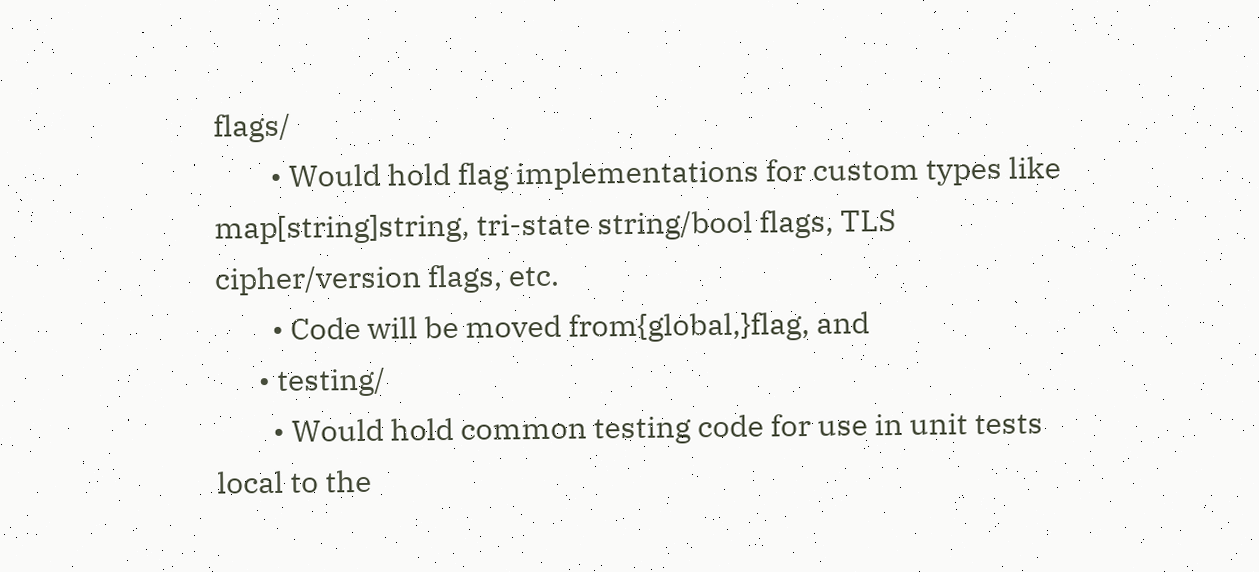flags/
        • Would hold flag implementations for custom types like map[string]string, tri-state string/bool flags, TLS cipher/version flags, etc.
        • Code will be moved from{global,}flag, and
      • testing/
        • Would hold common testing code for use in unit tests local to the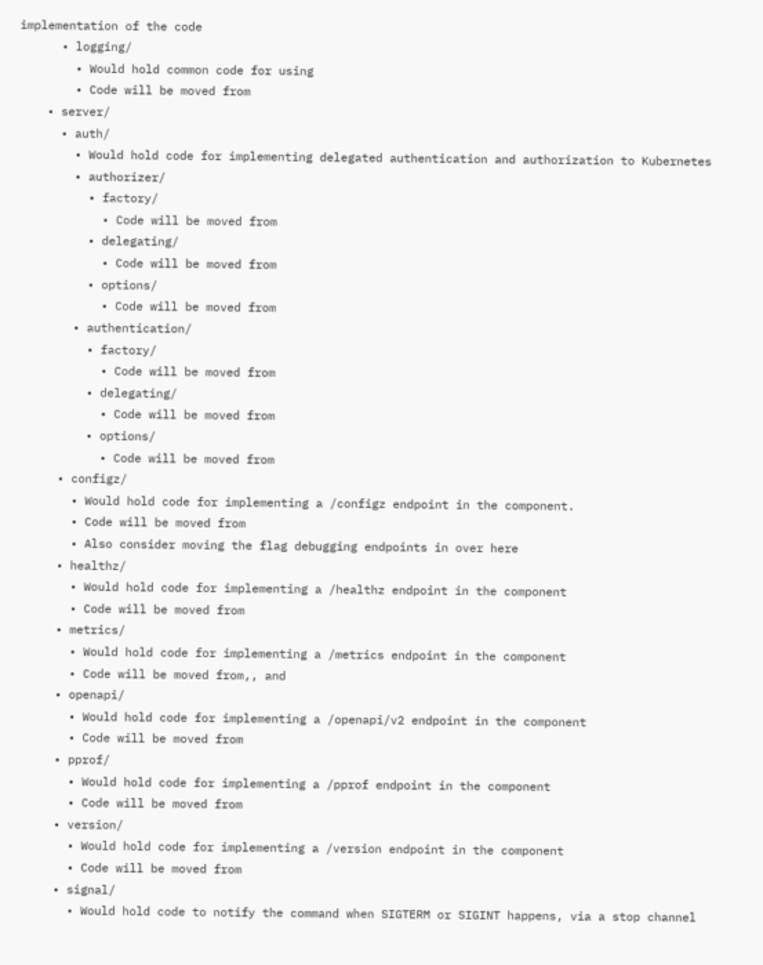implementation of the code
      • logging/
        • Would hold common code for using
        • Code will be moved from
    • server/
      • auth/
        • Would hold code for implementing delegated authentication and authorization to Kubernetes
        • authorizer/
          • factory/
            • Code will be moved from
          • delegating/
            • Code will be moved from
          • options/
            • Code will be moved from
        • authentication/
          • factory/
            • Code will be moved from
          • delegating/
            • Code will be moved from
          • options/
            • Code will be moved from
      • configz/
        • Would hold code for implementing a /configz endpoint in the component.
        • Code will be moved from
        • Also consider moving the flag debugging endpoints in over here
      • healthz/
        • Would hold code for implementing a /healthz endpoint in the component
        • Code will be moved from
      • metrics/
        • Would hold code for implementing a /metrics endpoint in the component
        • Code will be moved from,, and
      • openapi/
        • Would hold code for implementing a /openapi/v2 endpoint in the component
        • Code will be moved from
      • pprof/
        • Would hold code for implementing a /pprof endpoint in the component
        • Code will be moved from
      • version/
        • Would hold code for implementing a /version endpoint in the component
        • Code will be moved from
      • signal/
        • Would hold code to notify the command when SIGTERM or SIGINT happens, via a stop channel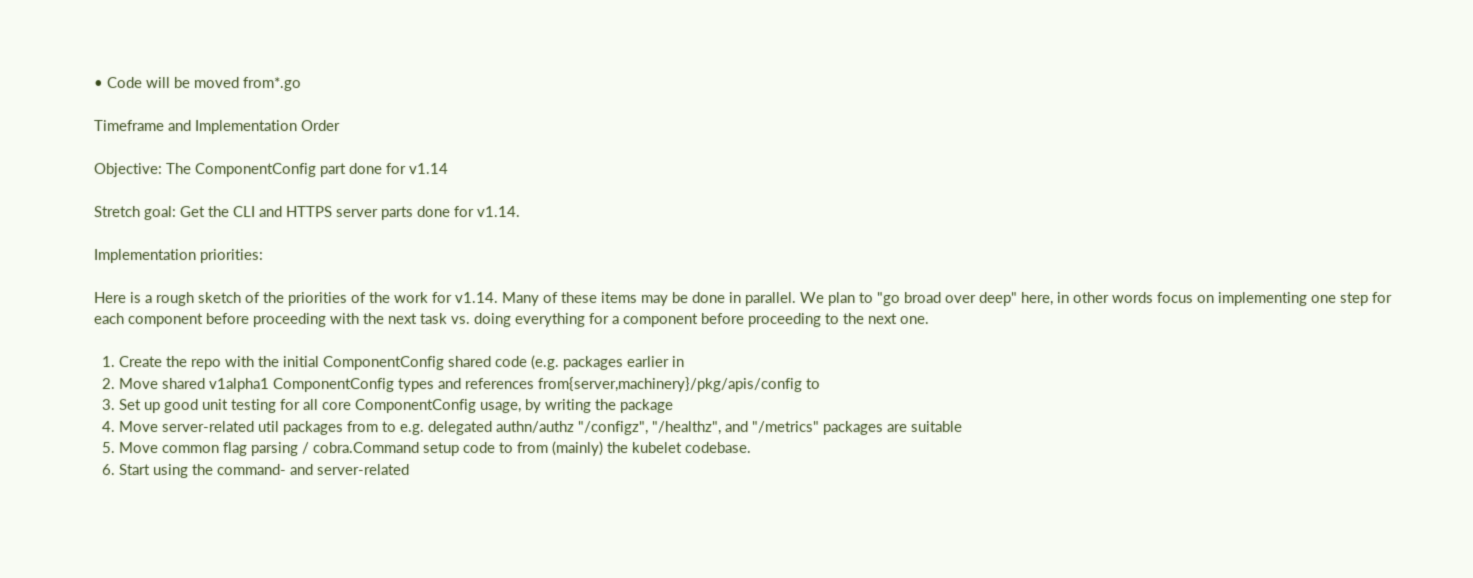• Code will be moved from*.go

Timeframe and Implementation Order

Objective: The ComponentConfig part done for v1.14

Stretch goal: Get the CLI and HTTPS server parts done for v1.14.

Implementation priorities:

Here is a rough sketch of the priorities of the work for v1.14. Many of these items may be done in parallel. We plan to "go broad over deep" here, in other words focus on implementing one step for each component before proceeding with the next task vs. doing everything for a component before proceeding to the next one.

  1. Create the repo with the initial ComponentConfig shared code (e.g. packages earlier in
  2. Move shared v1alpha1 ComponentConfig types and references from{server,machinery}/pkg/apis/config to
  3. Set up good unit testing for all core ComponentConfig usage, by writing the package
  4. Move server-related util packages from to e.g. delegated authn/authz "/configz", "/healthz", and "/metrics" packages are suitable
  5. Move common flag parsing / cobra.Command setup code to from (mainly) the kubelet codebase.
  6. Start using the command- and server-related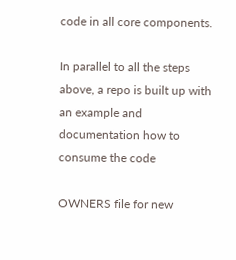code in all core components.

In parallel to all the steps above, a repo is built up with an example and documentation how to consume the code

OWNERS file for new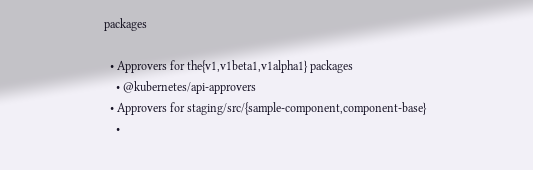packages

  • Approvers for the{v1,v1beta1,v1alpha1} packages
    • @kubernetes/api-approvers
  • Approvers for staging/src/{sample-component,component-base}
    •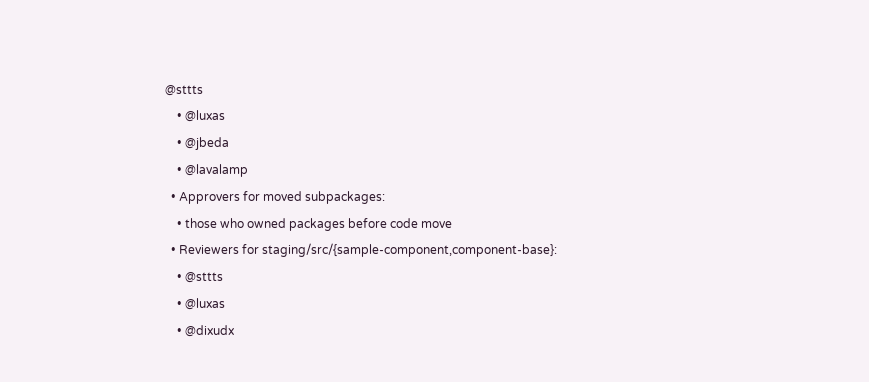@sttts
    • @luxas
    • @jbeda
    • @lavalamp
  • Approvers for moved subpackages:
    • those who owned packages before code move
  • Reviewers for staging/src/{sample-component,component-base}:
    • @sttts
    • @luxas
    • @dixudx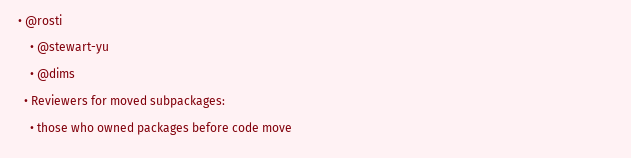• @rosti
    • @stewart-yu
    • @dims
  • Reviewers for moved subpackages:
    • those who owned packages before code move